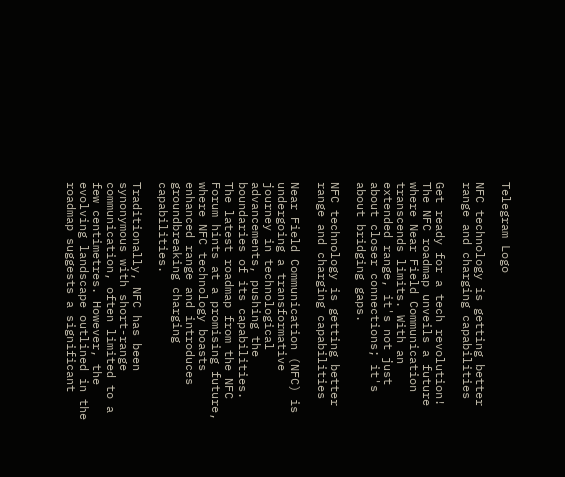Telegram Logo

NFC technology is getting better range and charging capabilities

Get ready for a tech revolution! The NFC roadmap unveils a future where Near Field Communication transcends limits. With an extended range, it's not just about closer connections; it's about bridging gaps.

NFC technology is getting better range and charging capabilities

Near Field Communication (NFC) is undergoing a transformative journey in technological advancements, pushing the boundaries of its capabilities. The latest roadmap from the NFC Forum hints at a promising future, where NFC technology boasts enhanced range and introduces groundbreaking charging capabilities.

Traditionally, NFC has been synonymous with short-range communication, often limited to a few centimetres. However, the evolving landscape outlined in the roadmap suggests a significant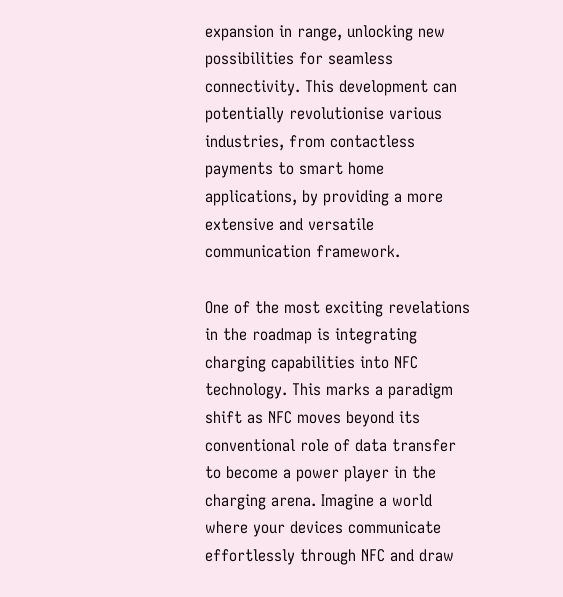expansion in range, unlocking new possibilities for seamless connectivity. This development can potentially revolutionise various industries, from contactless payments to smart home applications, by providing a more extensive and versatile communication framework.

One of the most exciting revelations in the roadmap is integrating charging capabilities into NFC technology. This marks a paradigm shift as NFC moves beyond its conventional role of data transfer to become a power player in the charging arena. Imagine a world where your devices communicate effortlessly through NFC and draw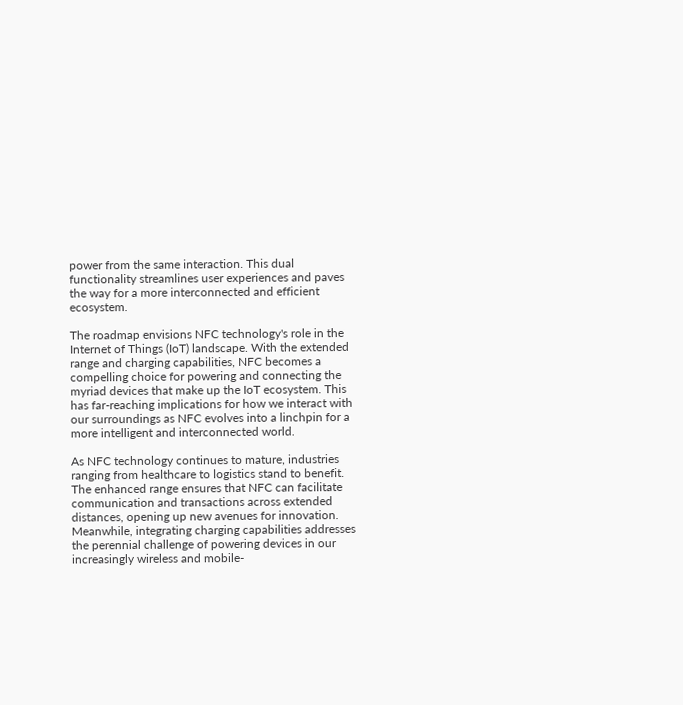power from the same interaction. This dual functionality streamlines user experiences and paves the way for a more interconnected and efficient ecosystem.

The roadmap envisions NFC technology's role in the Internet of Things (IoT) landscape. With the extended range and charging capabilities, NFC becomes a compelling choice for powering and connecting the myriad devices that make up the IoT ecosystem. This has far-reaching implications for how we interact with our surroundings as NFC evolves into a linchpin for a more intelligent and interconnected world.

As NFC technology continues to mature, industries ranging from healthcare to logistics stand to benefit. The enhanced range ensures that NFC can facilitate communication and transactions across extended distances, opening up new avenues for innovation. Meanwhile, integrating charging capabilities addresses the perennial challenge of powering devices in our increasingly wireless and mobile-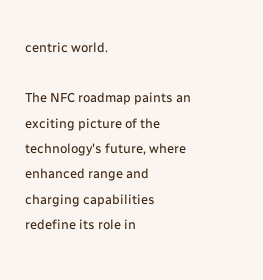centric world.

The NFC roadmap paints an exciting picture of the technology's future, where enhanced range and charging capabilities redefine its role in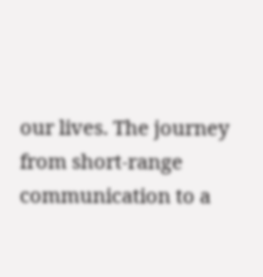our lives. The journey from short-range communication to a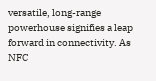versatile, long-range powerhouse signifies a leap forward in connectivity. As NFC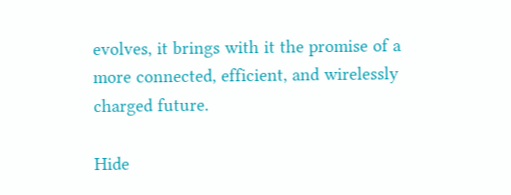evolves, it brings with it the promise of a more connected, efficient, and wirelessly charged future.

Hide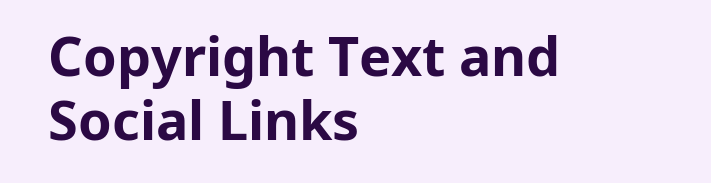Copyright Text and Social Links